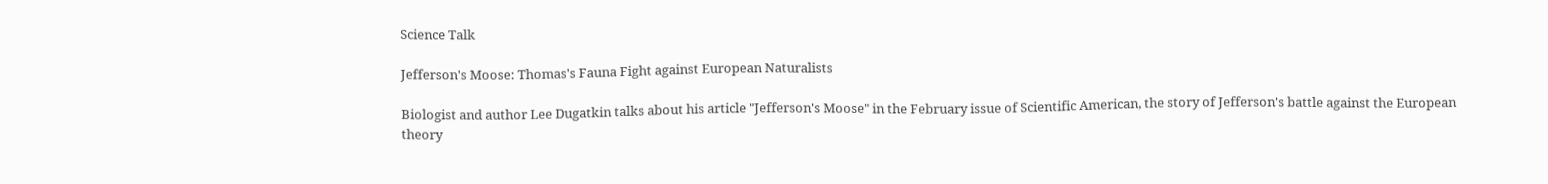Science Talk

Jefferson's Moose: Thomas's Fauna Fight against European Naturalists

Biologist and author Lee Dugatkin talks about his article "Jefferson's Moose" in the February issue of Scientific American, the story of Jefferson's battle against the European theory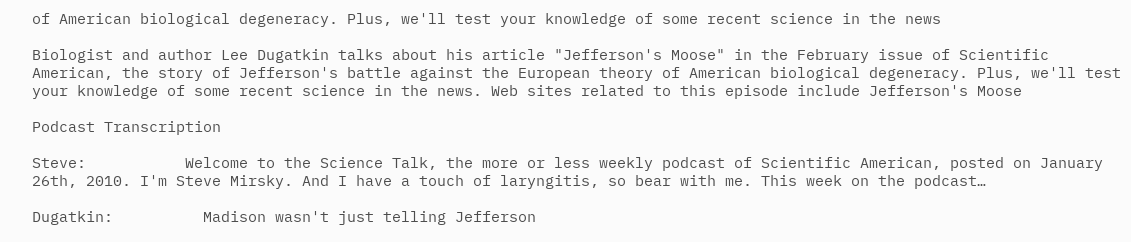of American biological degeneracy. Plus, we'll test your knowledge of some recent science in the news

Biologist and author Lee Dugatkin talks about his article "Jefferson's Moose" in the February issue of Scientific American, the story of Jefferson's battle against the European theory of American biological degeneracy. Plus, we'll test your knowledge of some recent science in the news. Web sites related to this episode include Jefferson's Moose

Podcast Transcription

Steve:           Welcome to the Science Talk, the more or less weekly podcast of Scientific American, posted on January 26th, 2010. I'm Steve Mirsky. And I have a touch of laryngitis, so bear with me. This week on the podcast…

Dugatkin:          Madison wasn't just telling Jefferson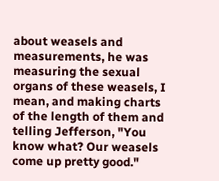about weasels and measurements, he was measuring the sexual organs of these weasels, I mean, and making charts of the length of them and telling Jefferson, "You know what? Our weasels come up pretty good."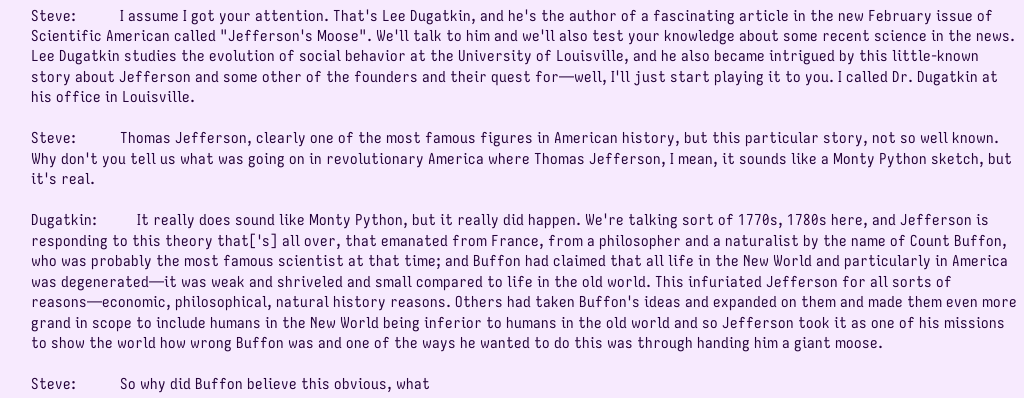Steve:           I assume I got your attention. That's Lee Dugatkin, and he's the author of a fascinating article in the new February issue of Scientific American called "Jefferson's Moose". We'll talk to him and we'll also test your knowledge about some recent science in the news. Lee Dugatkin studies the evolution of social behavior at the University of Louisville, and he also became intrigued by this little-known story about Jefferson and some other of the founders and their quest for—well, I'll just start playing it to you. I called Dr. Dugatkin at his office in Louisville.

Steve:           Thomas Jefferson, clearly one of the most famous figures in American history, but this particular story, not so well known. Why don't you tell us what was going on in revolutionary America where Thomas Jefferson, I mean, it sounds like a Monty Python sketch, but it's real.

Dugatkin:          It really does sound like Monty Python, but it really did happen. We're talking sort of 1770s, 1780s here, and Jefferson is responding to this theory that['s] all over, that emanated from France, from a philosopher and a naturalist by the name of Count Buffon, who was probably the most famous scientist at that time; and Buffon had claimed that all life in the New World and particularly in America was degenerated—it was weak and shriveled and small compared to life in the old world. This infuriated Jefferson for all sorts of reasons—economic, philosophical, natural history reasons. Others had taken Buffon's ideas and expanded on them and made them even more grand in scope to include humans in the New World being inferior to humans in the old world and so Jefferson took it as one of his missions to show the world how wrong Buffon was and one of the ways he wanted to do this was through handing him a giant moose.

Steve:           So why did Buffon believe this obvious, what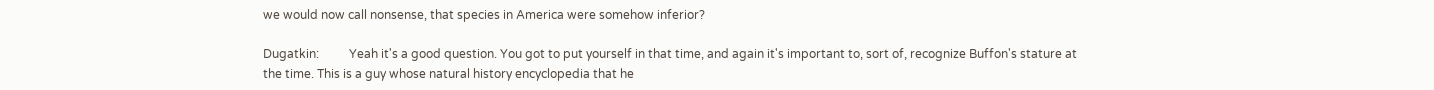we would now call nonsense, that species in America were somehow inferior?

Dugatkin:          Yeah it's a good question. You got to put yourself in that time, and again it's important to, sort of, recognize Buffon's stature at the time. This is a guy whose natural history encyclopedia that he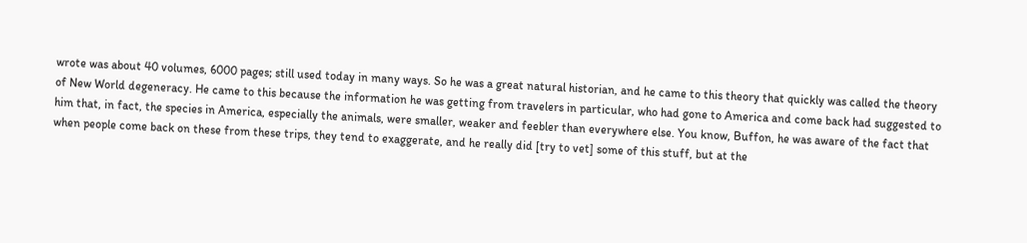wrote was about 40 volumes, 6000 pages; still used today in many ways. So he was a great natural historian, and he came to this theory that quickly was called the theory of New World degeneracy. He came to this because the information he was getting from travelers in particular, who had gone to America and come back had suggested to him that, in fact, the species in America, especially the animals, were smaller, weaker and feebler than everywhere else. You know, Buffon, he was aware of the fact that when people come back on these from these trips, they tend to exaggerate, and he really did [try to vet] some of this stuff, but at the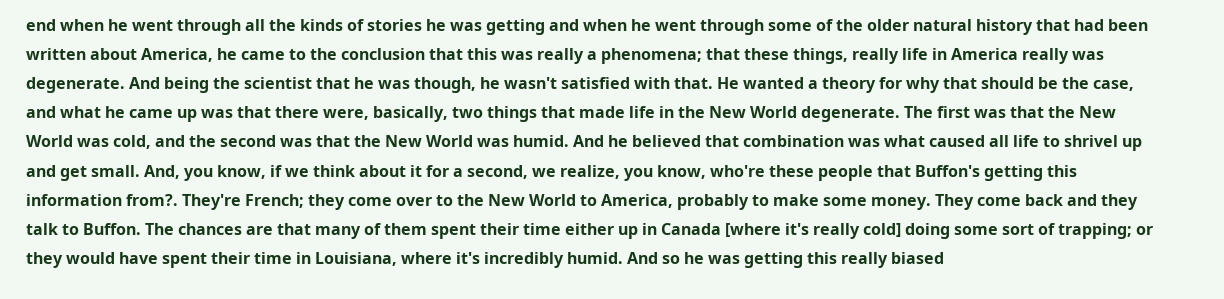end when he went through all the kinds of stories he was getting and when he went through some of the older natural history that had been written about America, he came to the conclusion that this was really a phenomena; that these things, really life in America really was degenerate. And being the scientist that he was though, he wasn't satisfied with that. He wanted a theory for why that should be the case, and what he came up was that there were, basically, two things that made life in the New World degenerate. The first was that the New World was cold, and the second was that the New World was humid. And he believed that combination was what caused all life to shrivel up and get small. And, you know, if we think about it for a second, we realize, you know, who're these people that Buffon's getting this information from?. They're French; they come over to the New World to America, probably to make some money. They come back and they talk to Buffon. The chances are that many of them spent their time either up in Canada [where it's really cold] doing some sort of trapping; or they would have spent their time in Louisiana, where it's incredibly humid. And so he was getting this really biased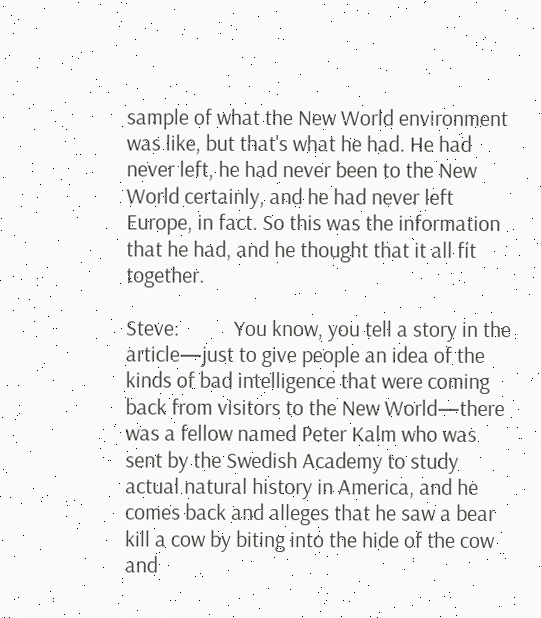sample of what the New World environment was like, but that's what he had. He had never left, he had never been to the New World certainly, and he had never left Europe, in fact. So this was the information that he had, and he thought that it all fit together.

Steve:           You know, you tell a story in the article—just to give people an idea of the kinds of bad intelligence that were coming back from visitors to the New World—there was a fellow named Peter Kalm who was sent by the Swedish Academy to study actual natural history in America, and he comes back and alleges that he saw a bear kill a cow by biting into the hide of the cow and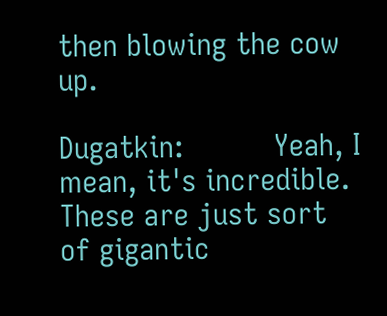then blowing the cow up.

Dugatkin:          Yeah, I mean, it's incredible. These are just sort of gigantic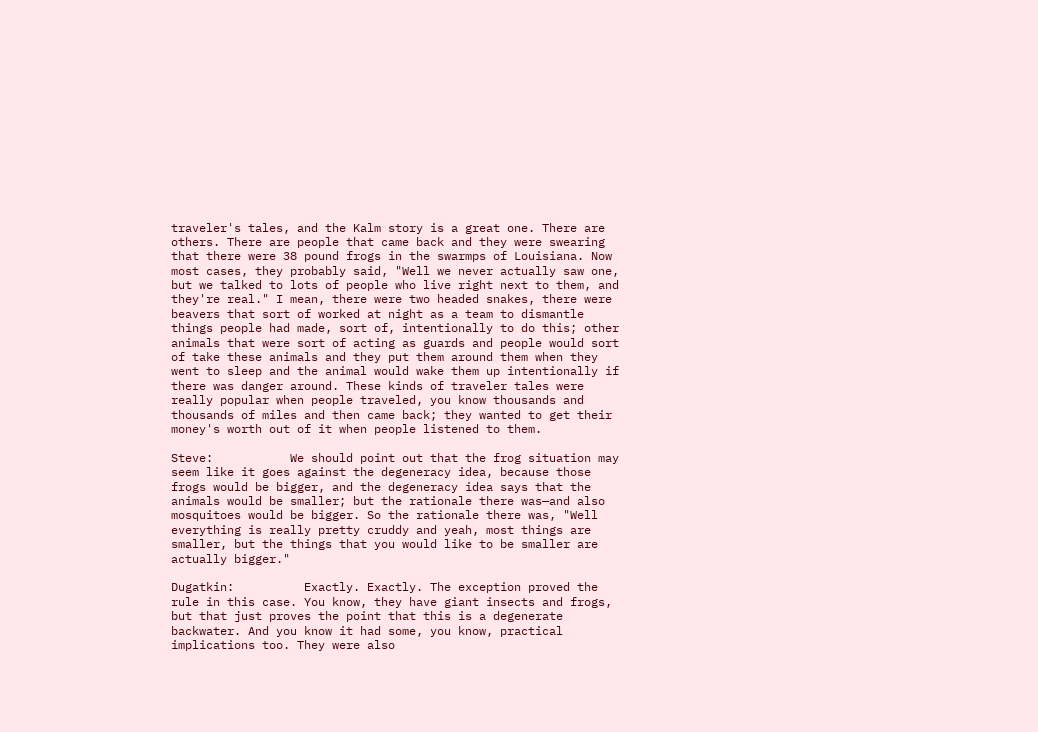traveler's tales, and the Kalm story is a great one. There are others. There are people that came back and they were swearing that there were 38 pound frogs in the swarmps of Louisiana. Now most cases, they probably said, "Well we never actually saw one, but we talked to lots of people who live right next to them, and they're real." I mean, there were two headed snakes, there were beavers that sort of worked at night as a team to dismantle things people had made, sort of, intentionally to do this; other animals that were sort of acting as guards and people would sort of take these animals and they put them around them when they went to sleep and the animal would wake them up intentionally if there was danger around. These kinds of traveler tales were really popular when people traveled, you know thousands and thousands of miles and then came back; they wanted to get their money's worth out of it when people listened to them.

Steve:           We should point out that the frog situation may seem like it goes against the degeneracy idea, because those frogs would be bigger, and the degeneracy idea says that the animals would be smaller; but the rationale there was—and also mosquitoes would be bigger. So the rationale there was, "Well everything is really pretty cruddy and yeah, most things are smaller, but the things that you would like to be smaller are actually bigger."

Dugatkin:          Exactly. Exactly. The exception proved the rule in this case. You know, they have giant insects and frogs, but that just proves the point that this is a degenerate backwater. And you know it had some, you know, practical implications too. They were also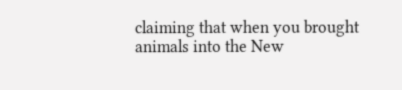claiming that when you brought animals into the New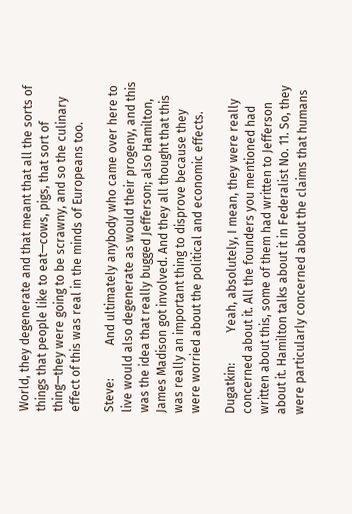World, they degenerate and that meant that all the sorts of things that people like to eat—cows, pigs, that sort of thing—they were going to be scrawny, and so the culinary effect of this was real in the minds of Europeans too.

Steve:           And ultimately anybody who came over here to live would also degenerate as would their progeny, and this was the idea that really bugged Jefferson; also Hamilton, James Madison got involved. And they all thought that this was really an important thing to disprove because they were worried about the political and economic effects.

Dugatkin:          Yeah, absolutely, I mean, they were really concerned about it. All the founders you mentioned had written about this, some of them had written to Jefferson about it. Hamilton talks about it in Federalist No. 11. So, they were particularly concerned about the claims that humans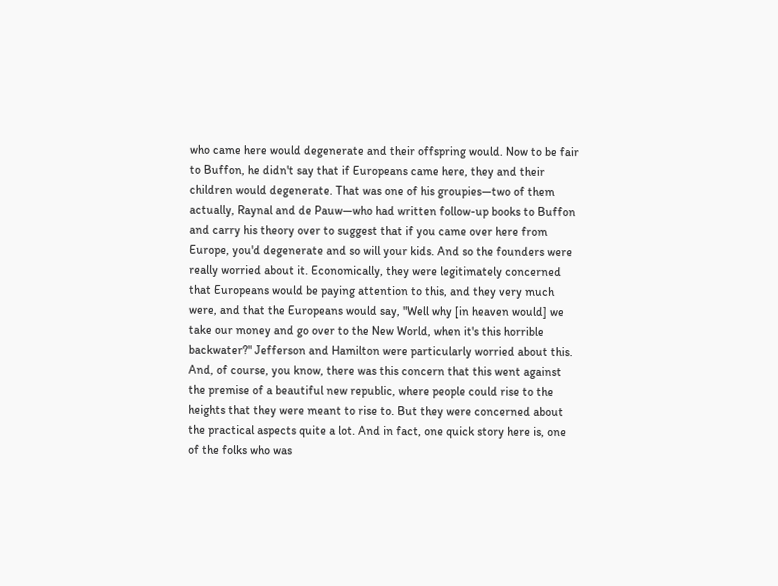who came here would degenerate and their offspring would. Now to be fair to Buffon, he didn't say that if Europeans came here, they and their children would degenerate. That was one of his groupies—two of them actually, Raynal and de Pauw—who had written follow-up books to Buffon and carry his theory over to suggest that if you came over here from Europe, you'd degenerate and so will your kids. And so the founders were really worried about it. Economically, they were legitimately concerned that Europeans would be paying attention to this, and they very much were, and that the Europeans would say, "Well why [in heaven would] we take our money and go over to the New World, when it's this horrible backwater?" Jefferson and Hamilton were particularly worried about this. And, of course, you know, there was this concern that this went against the premise of a beautiful new republic, where people could rise to the heights that they were meant to rise to. But they were concerned about the practical aspects quite a lot. And in fact, one quick story here is, one of the folks who was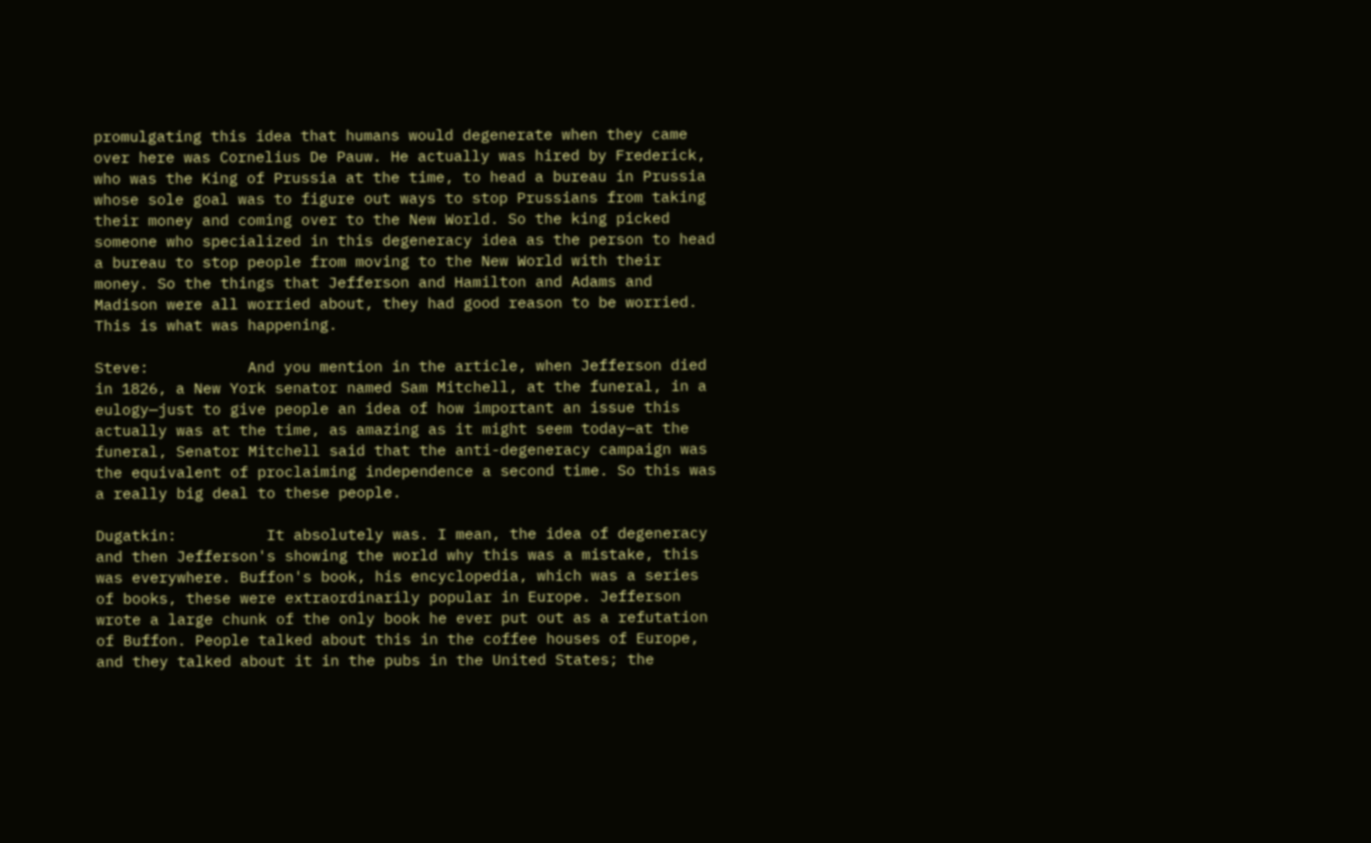promulgating this idea that humans would degenerate when they came over here was Cornelius De Pauw. He actually was hired by Frederick, who was the King of Prussia at the time, to head a bureau in Prussia whose sole goal was to figure out ways to stop Prussians from taking their money and coming over to the New World. So the king picked someone who specialized in this degeneracy idea as the person to head a bureau to stop people from moving to the New World with their money. So the things that Jefferson and Hamilton and Adams and Madison were all worried about, they had good reason to be worried. This is what was happening.

Steve:           And you mention in the article, when Jefferson died in 1826, a New York senator named Sam Mitchell, at the funeral, in a eulogy—just to give people an idea of how important an issue this actually was at the time, as amazing as it might seem today—at the funeral, Senator Mitchell said that the anti-degeneracy campaign was the equivalent of proclaiming independence a second time. So this was a really big deal to these people.

Dugatkin:          It absolutely was. I mean, the idea of degeneracy and then Jefferson's showing the world why this was a mistake, this was everywhere. Buffon's book, his encyclopedia, which was a series of books, these were extraordinarily popular in Europe. Jefferson wrote a large chunk of the only book he ever put out as a refutation of Buffon. People talked about this in the coffee houses of Europe, and they talked about it in the pubs in the United States; the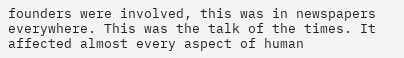founders were involved, this was in newspapers everywhere. This was the talk of the times. It affected almost every aspect of human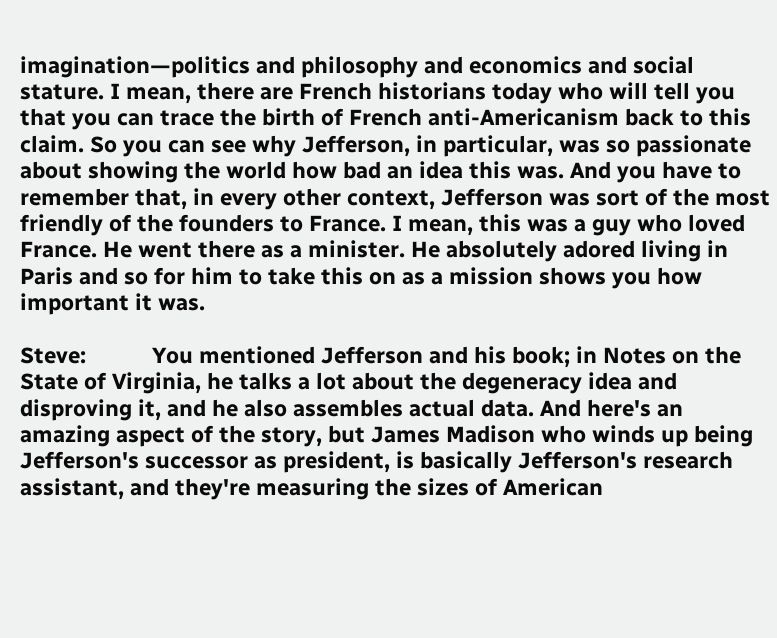imagination—politics and philosophy and economics and social stature. I mean, there are French historians today who will tell you that you can trace the birth of French anti-Americanism back to this claim. So you can see why Jefferson, in particular, was so passionate about showing the world how bad an idea this was. And you have to remember that, in every other context, Jefferson was sort of the most friendly of the founders to France. I mean, this was a guy who loved France. He went there as a minister. He absolutely adored living in Paris and so for him to take this on as a mission shows you how important it was.

Steve:           You mentioned Jefferson and his book; in Notes on the State of Virginia, he talks a lot about the degeneracy idea and disproving it, and he also assembles actual data. And here's an amazing aspect of the story, but James Madison who winds up being Jefferson's successor as president, is basically Jefferson's research assistant, and they're measuring the sizes of American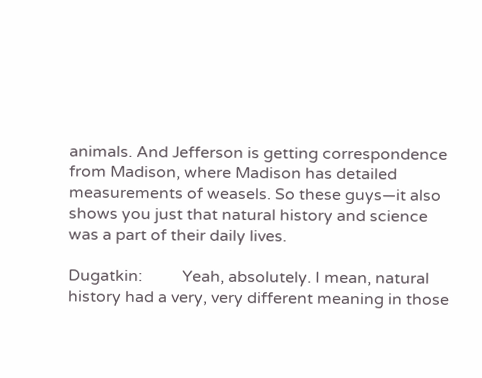animals. And Jefferson is getting correspondence from Madison, where Madison has detailed measurements of weasels. So these guys—it also shows you just that natural history and science was a part of their daily lives.

Dugatkin:          Yeah, absolutely. I mean, natural history had a very, very different meaning in those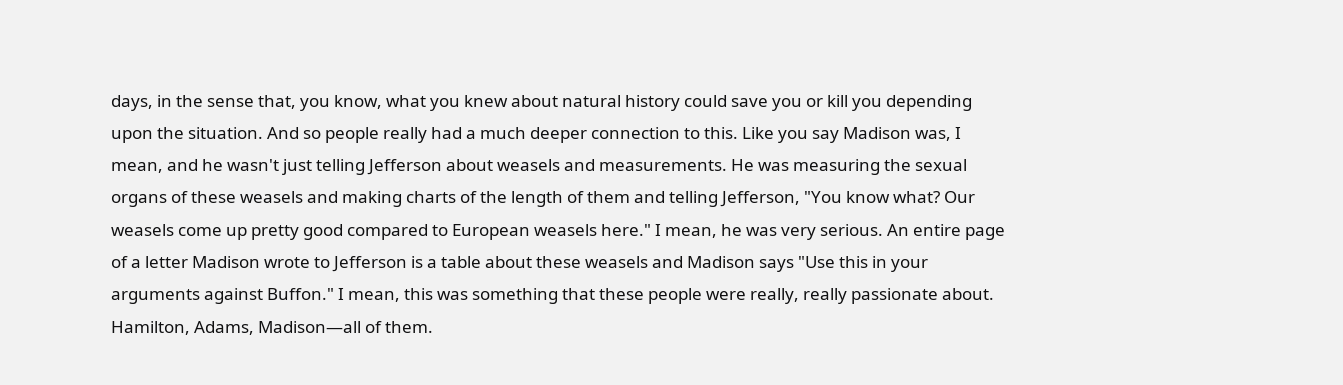days, in the sense that, you know, what you knew about natural history could save you or kill you depending upon the situation. And so people really had a much deeper connection to this. Like you say Madison was, I mean, and he wasn't just telling Jefferson about weasels and measurements. He was measuring the sexual organs of these weasels and making charts of the length of them and telling Jefferson, "You know what? Our weasels come up pretty good compared to European weasels here." I mean, he was very serious. An entire page of a letter Madison wrote to Jefferson is a table about these weasels and Madison says "Use this in your arguments against Buffon." I mean, this was something that these people were really, really passionate about. Hamilton, Adams, Madison—all of them.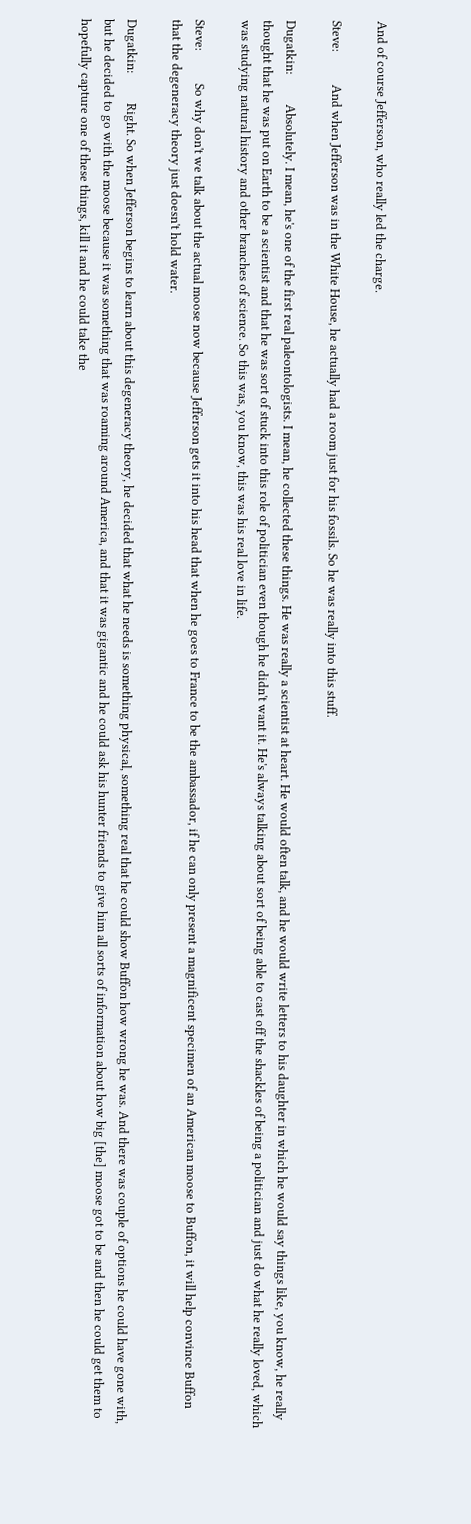And of course Jefferson, who really led the charge.

Steve:           And when Jefferson was in the White House, he actually had a room just for his fossils. So he was really into this stuff.

Dugatkin:          Absolutely. I mean, he's one of the first real paleontologists. I mean, he collected these things. He was really a scientist at heart. He would often talk, and he would write letters to his daughter in which he would say things like, you know, he really thought that he was put on Earth to be a scientist and that he was sort of stuck into this role of politician even though he didn't want it. He's always talking about sort of being able to cast off the shackles of being a politician and just do what he really loved, which was studying natural history and other branches of science. So this was, you know, this was his real love in life.

Steve:           So why don't we talk about the actual moose now because Jefferson gets it into his head that when he goes to France to be the ambassador, if he can only present a magnificent specimen of an American moose to Buffon, it will help convince Buffon that the degeneracy theory just doesn't hold water.

Dugatkin:          Right. So when Jefferson begins to learn about this degeneracy theory, he decided that what he needs is something physical, something real that he could show Buffon how wrong he was. And there was couple of options he could have gone with, but he decided to go with the moose because it was something that was roaming around America, and that it was gigantic and he could ask his hunter friends to give him all sorts of information about how big [the] moose got to be and then he could get them to hopefully capture one of these things, kill it and he could take the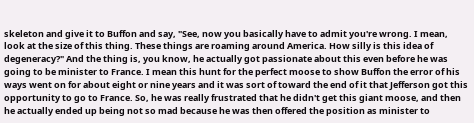skeleton and give it to Buffon and say, "See, now you basically have to admit you're wrong. I mean, look at the size of this thing. These things are roaming around America. How silly is this idea of degeneracy?" And the thing is, you know, he actually got passionate about this even before he was going to be minister to France. I mean this hunt for the perfect moose to show Buffon the error of his ways went on for about eight or nine years and it was sort of toward the end of it that Jefferson got this opportunity to go to France. So, he was really frustrated that he didn't get this giant moose, and then he actually ended up being not so mad because he was then offered the position as minister to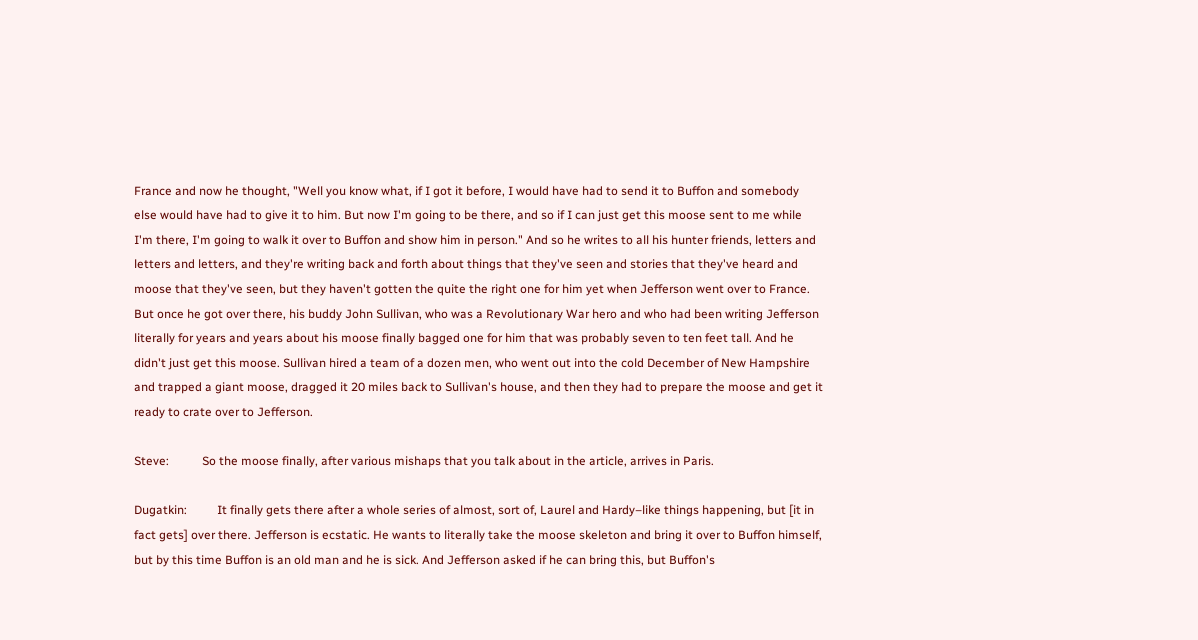France and now he thought, "Well you know what, if I got it before, I would have had to send it to Buffon and somebody else would have had to give it to him. But now I'm going to be there, and so if I can just get this moose sent to me while I'm there, I'm going to walk it over to Buffon and show him in person." And so he writes to all his hunter friends, letters and letters and letters, and they're writing back and forth about things that they've seen and stories that they've heard and moose that they've seen, but they haven't gotten the quite the right one for him yet when Jefferson went over to France. But once he got over there, his buddy John Sullivan, who was a Revolutionary War hero and who had been writing Jefferson literally for years and years about his moose finally bagged one for him that was probably seven to ten feet tall. And he didn't just get this moose. Sullivan hired a team of a dozen men, who went out into the cold December of New Hampshire and trapped a giant moose, dragged it 20 miles back to Sullivan's house, and then they had to prepare the moose and get it ready to crate over to Jefferson.

Steve:           So the moose finally, after various mishaps that you talk about in the article, arrives in Paris.

Dugatkin:          It finally gets there after a whole series of almost, sort of, Laurel and Hardy–like things happening, but [it in fact gets] over there. Jefferson is ecstatic. He wants to literally take the moose skeleton and bring it over to Buffon himself, but by this time Buffon is an old man and he is sick. And Jefferson asked if he can bring this, but Buffon's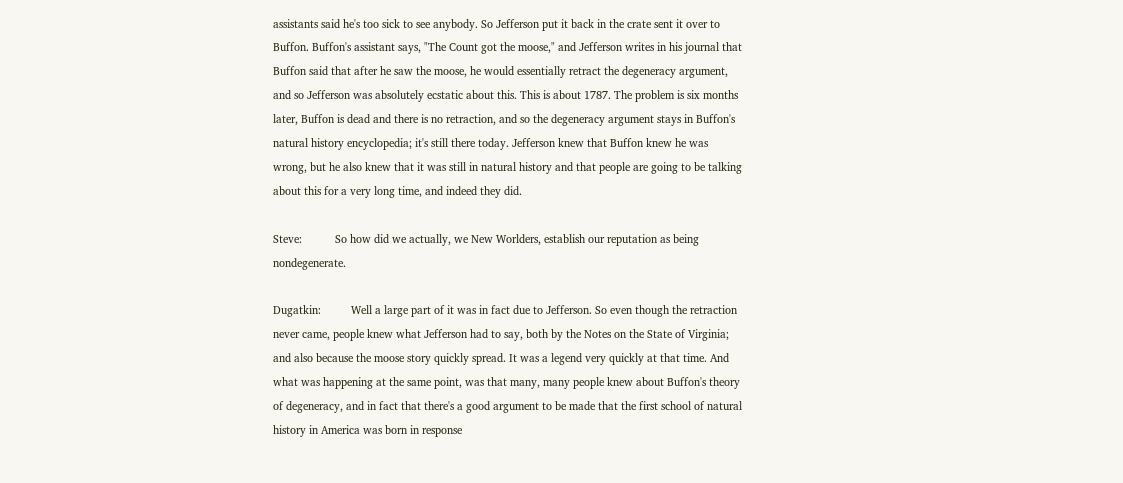assistants said he's too sick to see anybody. So Jefferson put it back in the crate sent it over to Buffon. Buffon's assistant says, "The Count got the moose," and Jefferson writes in his journal that Buffon said that after he saw the moose, he would essentially retract the degeneracy argument, and so Jefferson was absolutely ecstatic about this. This is about 1787. The problem is six months later, Buffon is dead and there is no retraction, and so the degeneracy argument stays in Buffon's natural history encyclopedia; it's still there today. Jefferson knew that Buffon knew he was wrong, but he also knew that it was still in natural history and that people are going to be talking about this for a very long time, and indeed they did.

Steve:           So how did we actually, we New Worlders, establish our reputation as being nondegenerate.

Dugatkin:          Well a large part of it was in fact due to Jefferson. So even though the retraction never came, people knew what Jefferson had to say, both by the Notes on the State of Virginia; and also because the moose story quickly spread. It was a legend very quickly at that time. And what was happening at the same point, was that many, many people knew about Buffon's theory of degeneracy, and in fact that there's a good argument to be made that the first school of natural history in America was born in response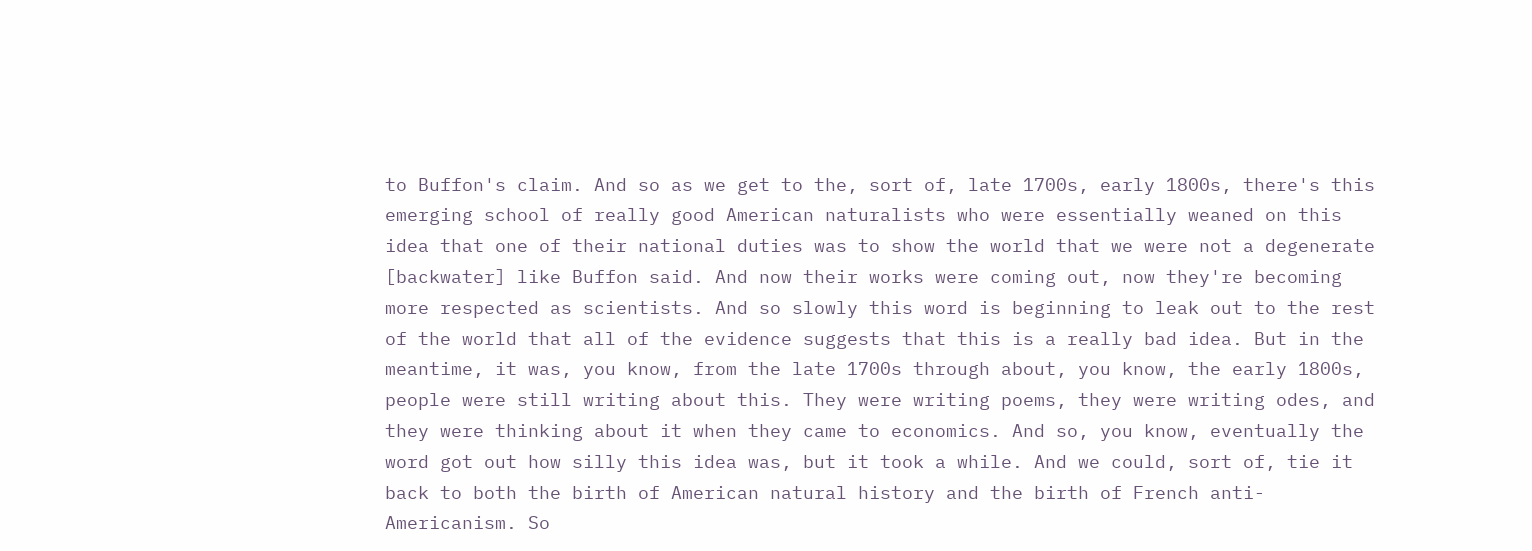to Buffon's claim. And so as we get to the, sort of, late 1700s, early 1800s, there's this emerging school of really good American naturalists who were essentially weaned on this idea that one of their national duties was to show the world that we were not a degenerate [backwater] like Buffon said. And now their works were coming out, now they're becoming more respected as scientists. And so slowly this word is beginning to leak out to the rest of the world that all of the evidence suggests that this is a really bad idea. But in the meantime, it was, you know, from the late 1700s through about, you know, the early 1800s, people were still writing about this. They were writing poems, they were writing odes, and they were thinking about it when they came to economics. And so, you know, eventually the word got out how silly this idea was, but it took a while. And we could, sort of, tie it back to both the birth of American natural history and the birth of French anti-Americanism. So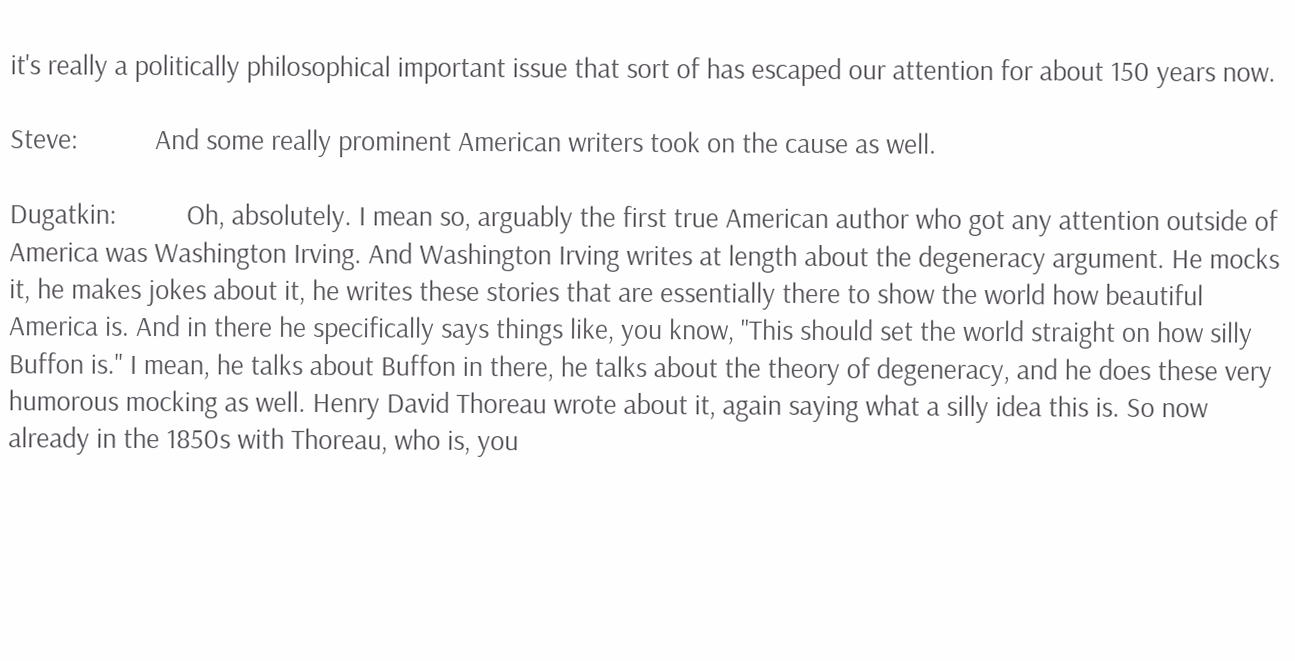it's really a politically philosophical important issue that sort of has escaped our attention for about 150 years now.

Steve:           And some really prominent American writers took on the cause as well.

Dugatkin:          Oh, absolutely. I mean so, arguably the first true American author who got any attention outside of America was Washington Irving. And Washington Irving writes at length about the degeneracy argument. He mocks it, he makes jokes about it, he writes these stories that are essentially there to show the world how beautiful America is. And in there he specifically says things like, you know, "This should set the world straight on how silly Buffon is." I mean, he talks about Buffon in there, he talks about the theory of degeneracy, and he does these very humorous mocking as well. Henry David Thoreau wrote about it, again saying what a silly idea this is. So now already in the 1850s with Thoreau, who is, you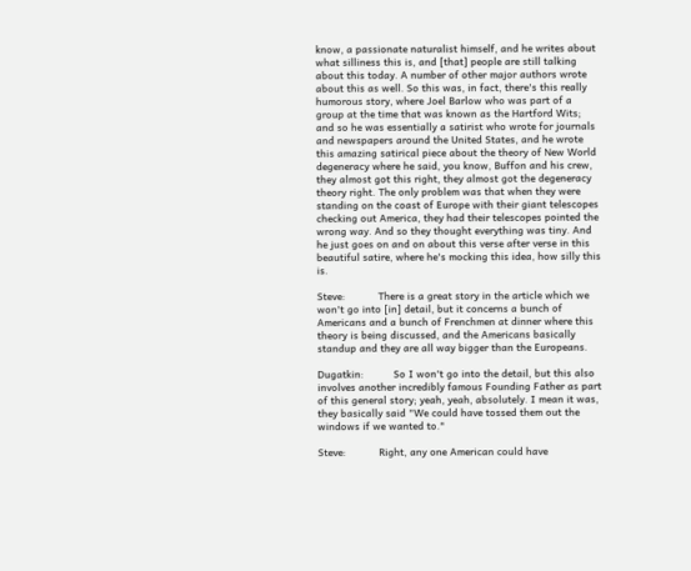know, a passionate naturalist himself, and he writes about what silliness this is, and [that] people are still talking about this today. A number of other major authors wrote about this as well. So this was, in fact, there's this really humorous story, where Joel Barlow who was part of a group at the time that was known as the Hartford Wits; and so he was essentially a satirist who wrote for journals and newspapers around the United States, and he wrote this amazing satirical piece about the theory of New World degeneracy where he said, you know, Buffon and his crew, they almost got this right, they almost got the degeneracy theory right. The only problem was that when they were standing on the coast of Europe with their giant telescopes checking out America, they had their telescopes pointed the wrong way. And so they thought everything was tiny. And he just goes on and on about this verse after verse in this beautiful satire, where he's mocking this idea, how silly this is.

Steve:           There is a great story in the article which we won't go into [in] detail, but it concerns a bunch of Americans and a bunch of Frenchmen at dinner where this theory is being discussed, and the Americans basically standup and they are all way bigger than the Europeans.

Dugatkin:          So I won't go into the detail, but this also involves another incredibly famous Founding Father as part of this general story; yeah, yeah, absolutely. I mean it was, they basically said "We could have tossed them out the windows if we wanted to."

Steve:           Right, any one American could have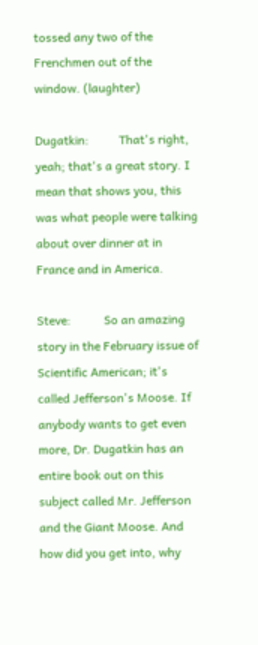tossed any two of the Frenchmen out of the window. (laughter)

Dugatkin:          That's right, yeah; that's a great story. I mean that shows you, this was what people were talking about over dinner at in France and in America.

Steve:           So an amazing story in the February issue of Scientific American; it's called Jefferson's Moose. If anybody wants to get even more, Dr. Dugatkin has an entire book out on this subject called Mr. Jefferson and the Giant Moose. And how did you get into, why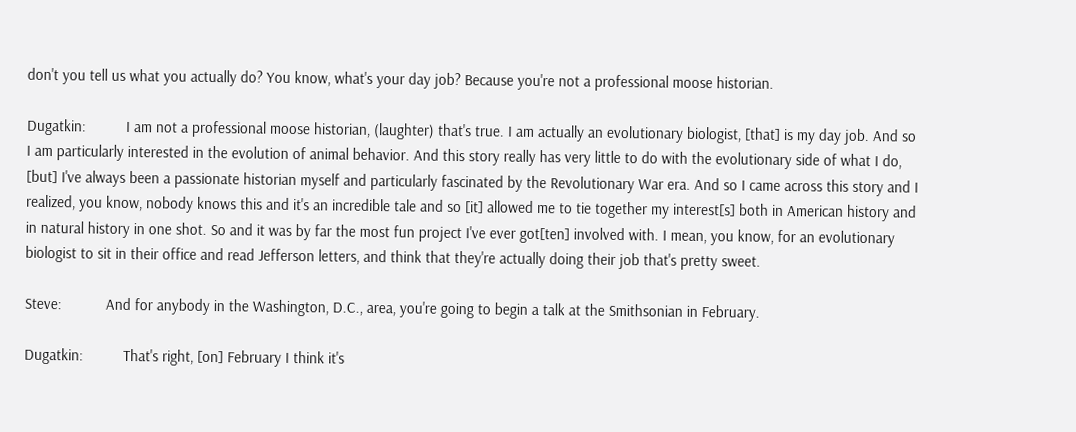don't you tell us what you actually do? You know, what's your day job? Because you're not a professional moose historian.

Dugatkin:          I am not a professional moose historian, (laughter) that's true. I am actually an evolutionary biologist, [that] is my day job. And so I am particularly interested in the evolution of animal behavior. And this story really has very little to do with the evolutionary side of what I do, [but] I've always been a passionate historian myself and particularly fascinated by the Revolutionary War era. And so I came across this story and I realized, you know, nobody knows this and it's an incredible tale and so [it] allowed me to tie together my interest[s] both in American history and in natural history in one shot. So and it was by far the most fun project I've ever got[ten] involved with. I mean, you know, for an evolutionary biologist to sit in their office and read Jefferson letters, and think that they're actually doing their job that's pretty sweet.

Steve:           And for anybody in the Washington, D.C., area, you're going to begin a talk at the Smithsonian in February.

Dugatkin:          That's right, [on] February I think it's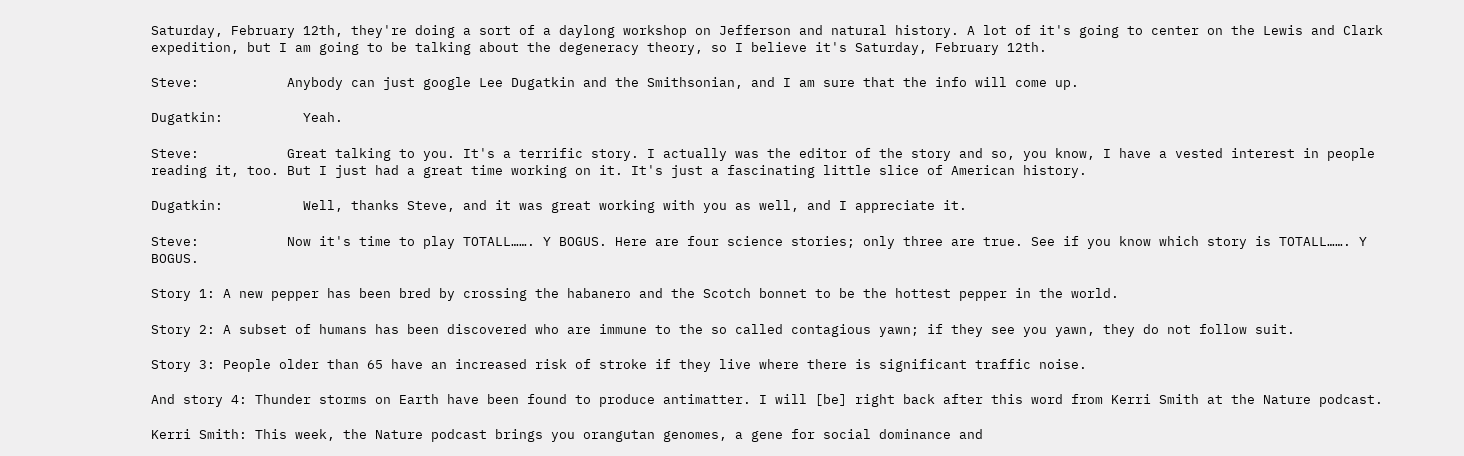Saturday, February 12th, they're doing a sort of a daylong workshop on Jefferson and natural history. A lot of it's going to center on the Lewis and Clark expedition, but I am going to be talking about the degeneracy theory, so I believe it's Saturday, February 12th.

Steve:           Anybody can just google Lee Dugatkin and the Smithsonian, and I am sure that the info will come up.

Dugatkin:          Yeah.

Steve:           Great talking to you. It's a terrific story. I actually was the editor of the story and so, you know, I have a vested interest in people reading it, too. But I just had a great time working on it. It's just a fascinating little slice of American history.

Dugatkin:          Well, thanks Steve, and it was great working with you as well, and I appreciate it.

Steve:           Now it's time to play TOTALL……. Y BOGUS. Here are four science stories; only three are true. See if you know which story is TOTALL……. Y BOGUS.

Story 1: A new pepper has been bred by crossing the habanero and the Scotch bonnet to be the hottest pepper in the world.

Story 2: A subset of humans has been discovered who are immune to the so called contagious yawn; if they see you yawn, they do not follow suit.

Story 3: People older than 65 have an increased risk of stroke if they live where there is significant traffic noise.

And story 4: Thunder storms on Earth have been found to produce antimatter. I will [be] right back after this word from Kerri Smith at the Nature podcast.

Kerri Smith: This week, the Nature podcast brings you orangutan genomes, a gene for social dominance and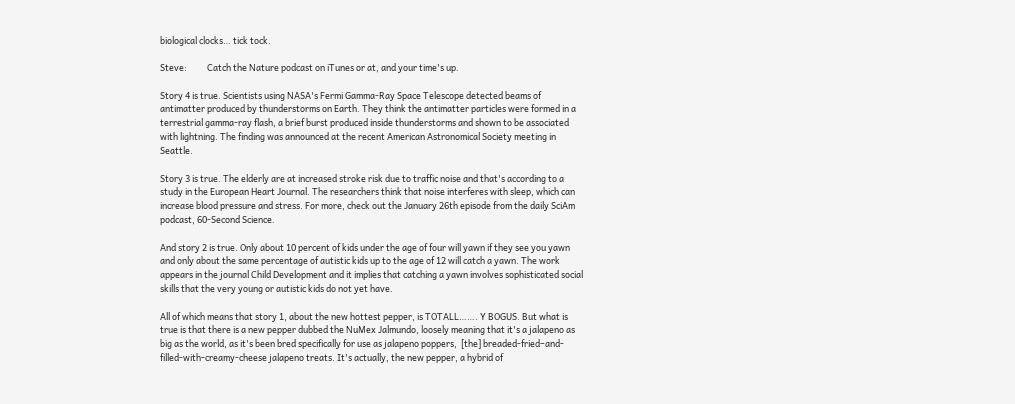biological clocks… tick tock.

Steve:          Catch the Nature podcast on iTunes or at, and your time's up.

Story 4 is true. Scientists using NASA's Fermi Gamma-Ray Space Telescope detected beams of antimatter produced by thunderstorms on Earth. They think the antimatter particles were formed in a terrestrial gamma-ray flash, a brief burst produced inside thunderstorms and shown to be associated with lightning. The finding was announced at the recent American Astronomical Society meeting in Seattle.

Story 3 is true. The elderly are at increased stroke risk due to traffic noise and that's according to a study in the European Heart Journal. The researchers think that noise interferes with sleep, which can increase blood pressure and stress. For more, check out the January 26th episode from the daily SciAm podcast, 60-Second Science.

And story 2 is true. Only about 10 percent of kids under the age of four will yawn if they see you yawn and only about the same percentage of autistic kids up to the age of 12 will catch a yawn. The work appears in the journal Child Development and it implies that catching a yawn involves sophisticated social skills that the very young or autistic kids do not yet have.

All of which means that story 1, about the new hottest pepper, is TOTALL……. Y BOGUS. But what is true is that there is a new pepper dubbed the NuMex Jalmundo, loosely meaning that it's a jalapeno as big as the world, as it's been bred specifically for use as jalapeno poppers,  [the] breaded-fried–and-filled-with-creamy-cheese jalapeno treats. It's actually, the new pepper, a hybrid of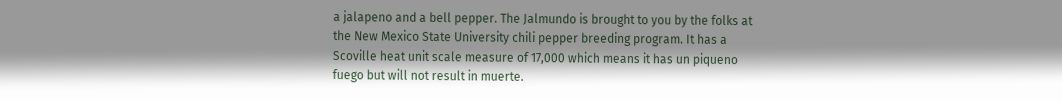a jalapeno and a bell pepper. The Jalmundo is brought to you by the folks at the New Mexico State University chili pepper breeding program. It has a Scoville heat unit scale measure of 17,000 which means it has un piqueno fuego but will not result in muerte.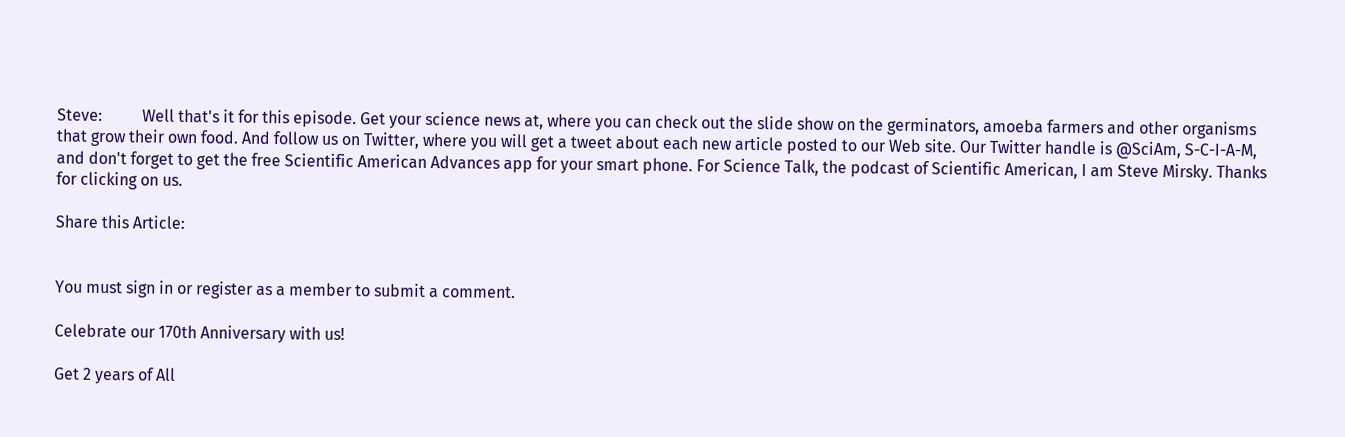Steve:          Well that's it for this episode. Get your science news at, where you can check out the slide show on the germinators, amoeba farmers and other organisms that grow their own food. And follow us on Twitter, where you will get a tweet about each new article posted to our Web site. Our Twitter handle is @SciAm, S-C-I-A-M, and don't forget to get the free Scientific American Advances app for your smart phone. For Science Talk, the podcast of Scientific American, I am Steve Mirsky. Thanks for clicking on us.

Share this Article:


You must sign in or register as a member to submit a comment.

Celebrate our 170th Anniversary with us!

Get 2 years of All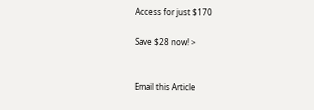Access for just $170

Save $28 now! >


Email this Article